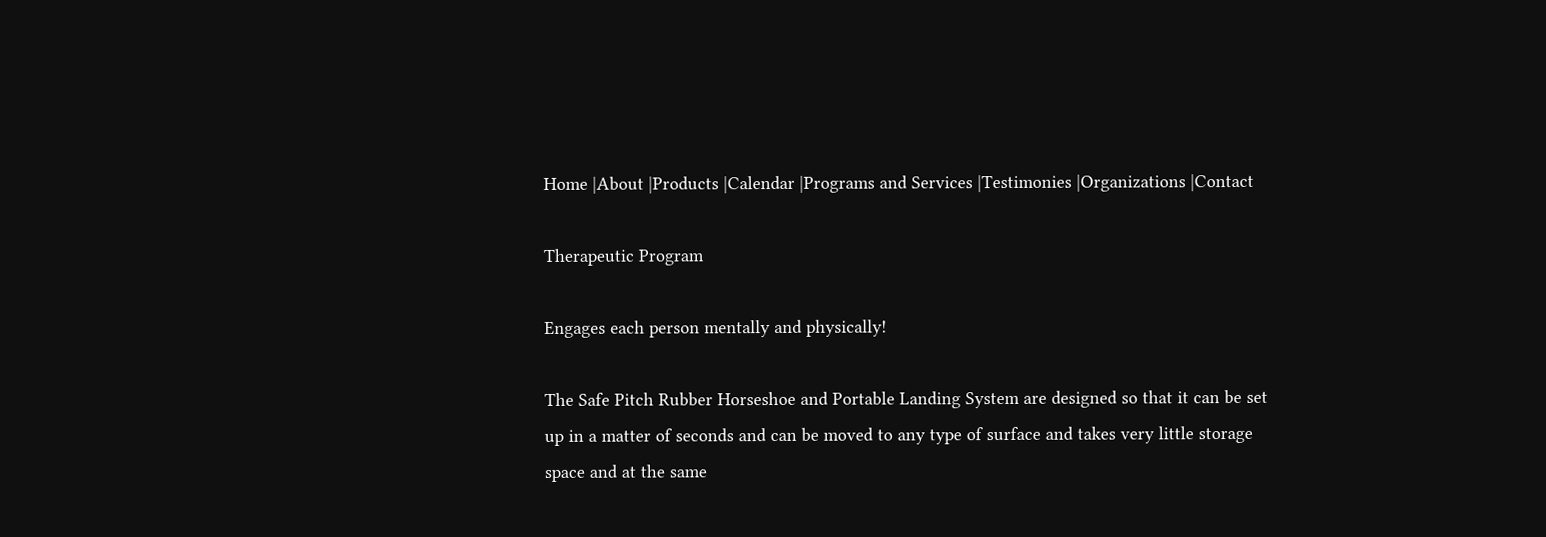Home |About |Products |Calendar |Programs and Services |Testimonies |Organizations |Contact

Therapeutic Program

Engages each person mentally and physically!

The Safe Pitch Rubber Horseshoe and Portable Landing System are designed so that it can be set up in a matter of seconds and can be moved to any type of surface and takes very little storage space and at the same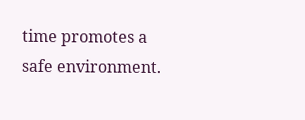time promotes a safe environment.